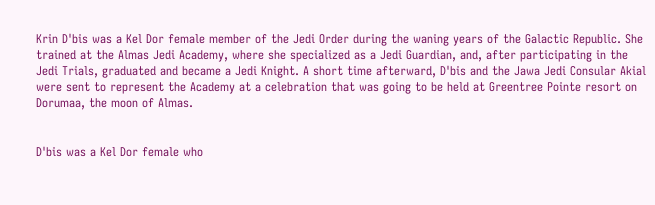Krin D'bis was a Kel Dor female member of the Jedi Order during the waning years of the Galactic Republic. She trained at the Almas Jedi Academy, where she specialized as a Jedi Guardian, and, after participating in the Jedi Trials, graduated and became a Jedi Knight. A short time afterward, D'bis and the Jawa Jedi Consular Akial were sent to represent the Academy at a celebration that was going to be held at Greentree Pointe resort on Dorumaa, the moon of Almas.


D'bis was a Kel Dor female who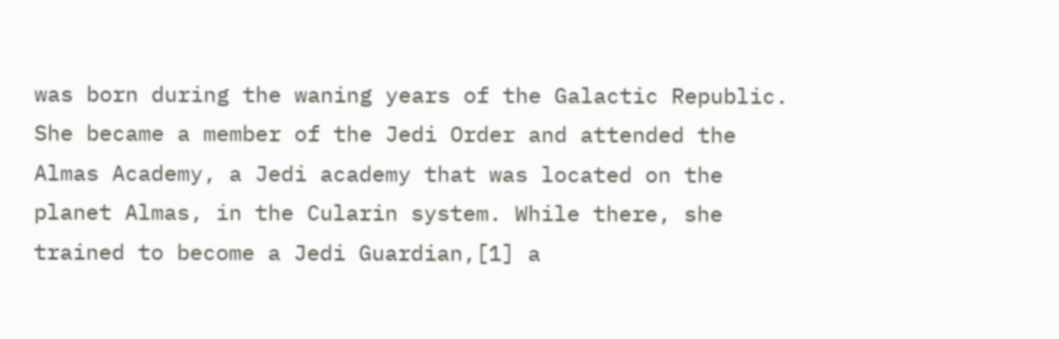was born during the waning years of the Galactic Republic. She became a member of the Jedi Order and attended the Almas Academy, a Jedi academy that was located on the planet Almas, in the Cularin system. While there, she trained to become a Jedi Guardian,[1] a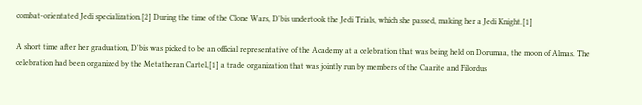combat-orientated Jedi specialization.[2] During the time of the Clone Wars, D'bis undertook the Jedi Trials, which she passed, making her a Jedi Knight.[1]

A short time after her graduation, D'bis was picked to be an official representative of the Academy at a celebration that was being held on Dorumaa, the moon of Almas. The celebration had been organized by the Metatheran Cartel,[1] a trade organization that was jointly run by members of the Caarite and Filordus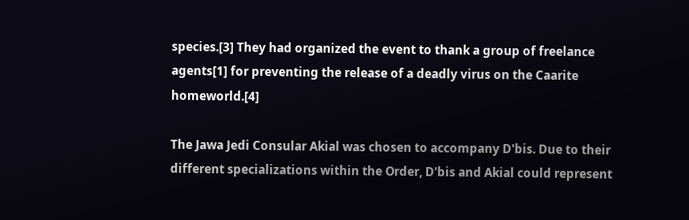species.[3] They had organized the event to thank a group of freelance agents[1] for preventing the release of a deadly virus on the Caarite homeworld.[4]

The Jawa Jedi Consular Akial was chosen to accompany D'bis. Due to their different specializations within the Order, D'bis and Akial could represent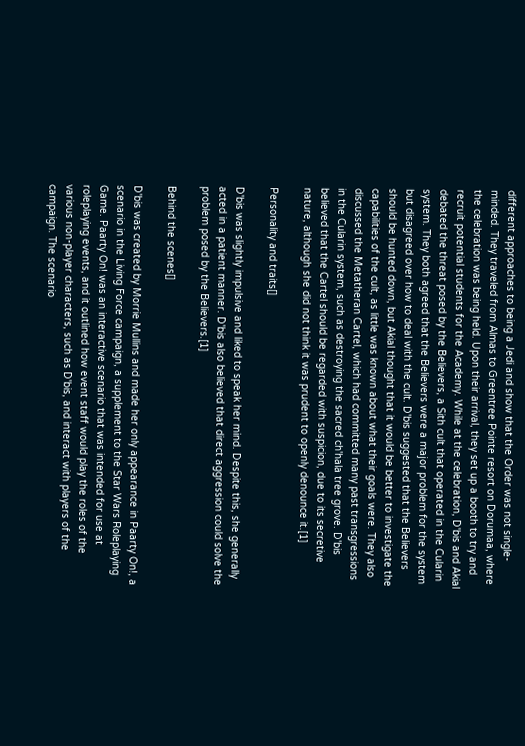different approaches to being a Jedi and show that the Order was not single-minded. They traveled from Almas to Greentree Pointe resort on Dorumaa, where the celebration was being held. Upon their arrival, they set up a booth to try and recruit potential students for the Academy. While at the celebration, D'bis and Akial debated the threat posed by the Believers, a Sith cult that operated in the Cularin system. They both agreed that the Believers were a major problem for the system but disagreed over how to deal with the cult. D'bis suggested that the Believers should be hunted down, but Akial thought that it would be better to investigate the capabilities of the cult, as little was known about what their goals were. They also discussed the Metatheran Cartel, which had committed many past transgressions in the Cularin system, such as destroying the sacred ch'hala tree grove. D'bis believed that the Cartel should be regarded with suspicion, due to its secretive nature, although she did not think it was prudent to openly denounce it.[1]

Personality and traits[]

D'bis was slightly impulsive and liked to speak her mind. Despite this, she generally acted in a patient manner. D'bis also believed that direct aggression could solve the problem posed by the Believers.[1]

Behind the scenes[]

D'bis was created by Morrie Mullins and made her only appearance in Paarty On!, a scenario in the Living Force campaign, a supplement to the Star Wars Roleplaying Game. Paarty On! was an interactive scenario that was intended for use at roleplaying events, and it outlined how event staff would play the roles of the various non-player characters, such as D'bis, and interact with players of the campaign. The scenario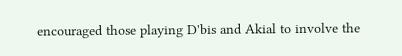encouraged those playing D'bis and Akial to involve the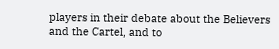players in their debate about the Believers and the Cartel, and to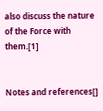also discuss the nature of the Force with them.[1]


Notes and references[]